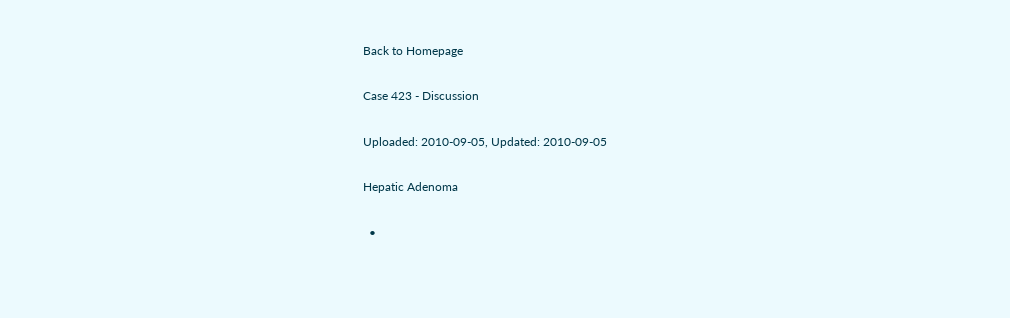Back to Homepage

Case 423 - Discussion

Uploaded: 2010-09-05, Updated: 2010-09-05

Hepatic Adenoma

  •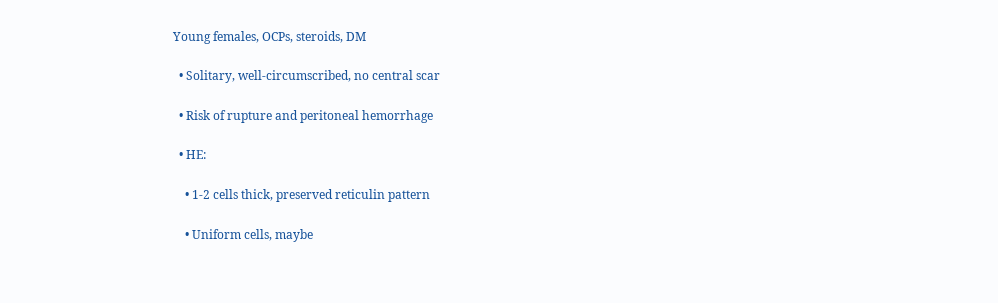Young females, OCPs, steroids, DM

  • Solitary, well-circumscribed, no central scar

  • Risk of rupture and peritoneal hemorrhage

  • HE:

    • 1-2 cells thick, preserved reticulin pattern

    • Uniform cells, maybe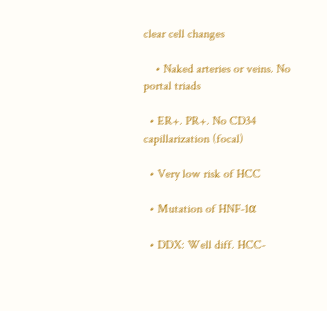clear cell changes

    • Naked arteries or veins. No portal triads

  • ER+. PR+. No CD34 capillarization (focal)

  • Very low risk of HCC

  • Mutation of HNF-1α

  • DDX: Well diff. HCC-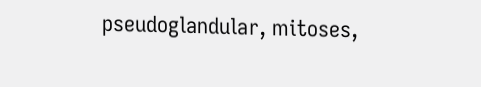pseudoglandular, mitoses,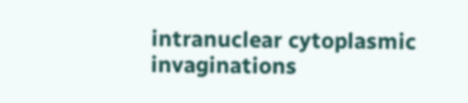intranuclear cytoplasmic invaginations